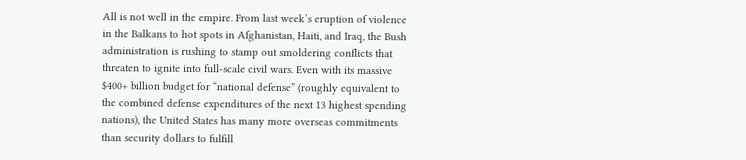All is not well in the empire. From last week’s eruption of violence in the Balkans to hot spots in Afghanistan, Haiti, and Iraq, the Bush administration is rushing to stamp out smoldering conflicts that threaten to ignite into full-scale civil wars. Even with its massive $400+ billion budget for “national defense” (roughly equivalent to the combined defense expenditures of the next 13 highest spending nations), the United States has many more overseas commitments than security dollars to fulfill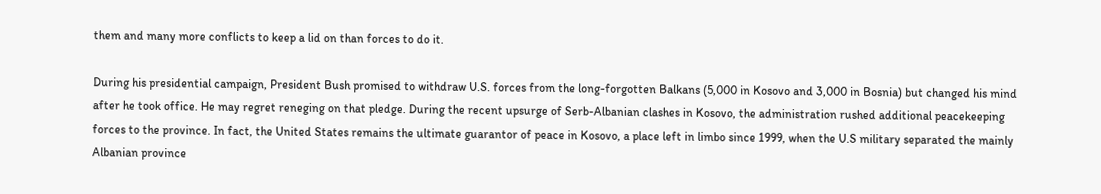them and many more conflicts to keep a lid on than forces to do it.

During his presidential campaign, President Bush promised to withdraw U.S. forces from the long-forgotten Balkans (5,000 in Kosovo and 3,000 in Bosnia) but changed his mind after he took office. He may regret reneging on that pledge. During the recent upsurge of Serb-Albanian clashes in Kosovo, the administration rushed additional peacekeeping forces to the province. In fact, the United States remains the ultimate guarantor of peace in Kosovo, a place left in limbo since 1999, when the U.S military separated the mainly Albanian province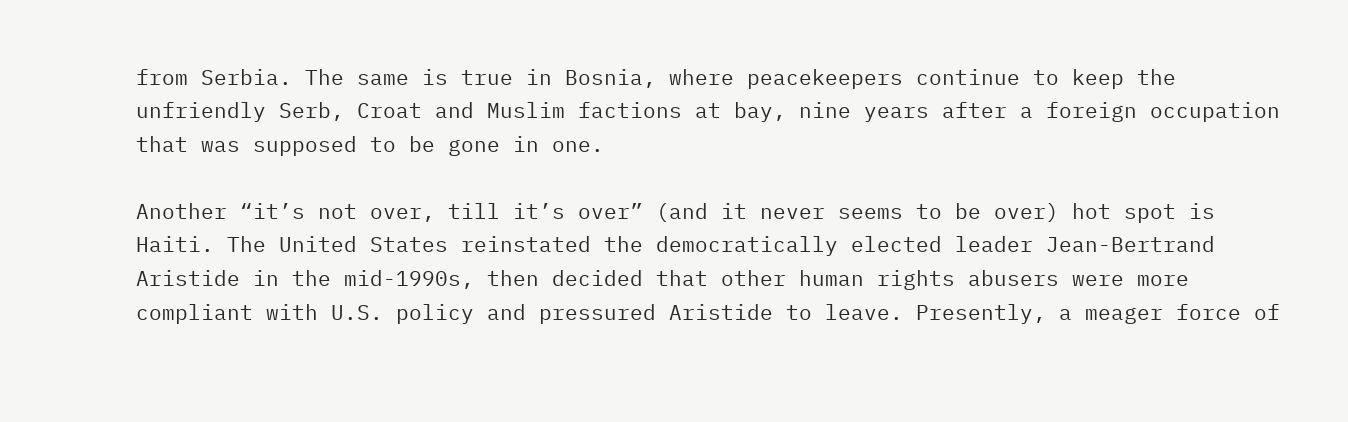from Serbia. The same is true in Bosnia, where peacekeepers continue to keep the unfriendly Serb, Croat and Muslim factions at bay, nine years after a foreign occupation that was supposed to be gone in one.

Another “it’s not over, till it’s over” (and it never seems to be over) hot spot is Haiti. The United States reinstated the democratically elected leader Jean-Bertrand Aristide in the mid-1990s, then decided that other human rights abusers were more compliant with U.S. policy and pressured Aristide to leave. Presently, a meager force of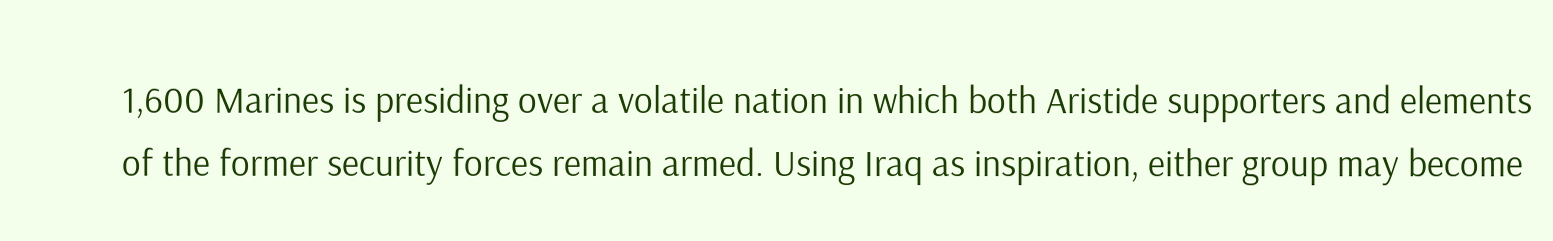1,600 Marines is presiding over a volatile nation in which both Aristide supporters and elements of the former security forces remain armed. Using Iraq as inspiration, either group may become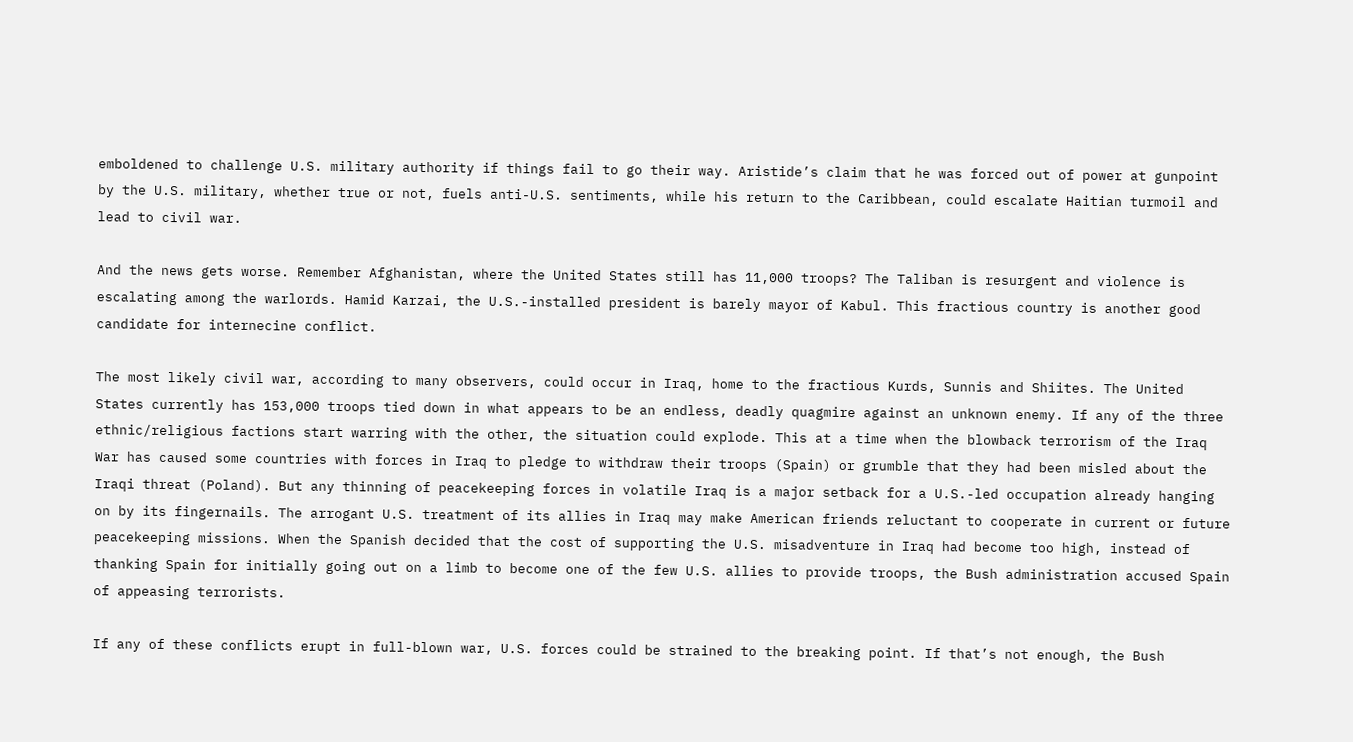emboldened to challenge U.S. military authority if things fail to go their way. Aristide’s claim that he was forced out of power at gunpoint by the U.S. military, whether true or not, fuels anti-U.S. sentiments, while his return to the Caribbean, could escalate Haitian turmoil and lead to civil war.

And the news gets worse. Remember Afghanistan, where the United States still has 11,000 troops? The Taliban is resurgent and violence is escalating among the warlords. Hamid Karzai, the U.S.-installed president is barely mayor of Kabul. This fractious country is another good candidate for internecine conflict.

The most likely civil war, according to many observers, could occur in Iraq, home to the fractious Kurds, Sunnis and Shiites. The United States currently has 153,000 troops tied down in what appears to be an endless, deadly quagmire against an unknown enemy. If any of the three ethnic/religious factions start warring with the other, the situation could explode. This at a time when the blowback terrorism of the Iraq War has caused some countries with forces in Iraq to pledge to withdraw their troops (Spain) or grumble that they had been misled about the Iraqi threat (Poland). But any thinning of peacekeeping forces in volatile Iraq is a major setback for a U.S.-led occupation already hanging on by its fingernails. The arrogant U.S. treatment of its allies in Iraq may make American friends reluctant to cooperate in current or future peacekeeping missions. When the Spanish decided that the cost of supporting the U.S. misadventure in Iraq had become too high, instead of thanking Spain for initially going out on a limb to become one of the few U.S. allies to provide troops, the Bush administration accused Spain of appeasing terrorists.

If any of these conflicts erupt in full-blown war, U.S. forces could be strained to the breaking point. If that’s not enough, the Bush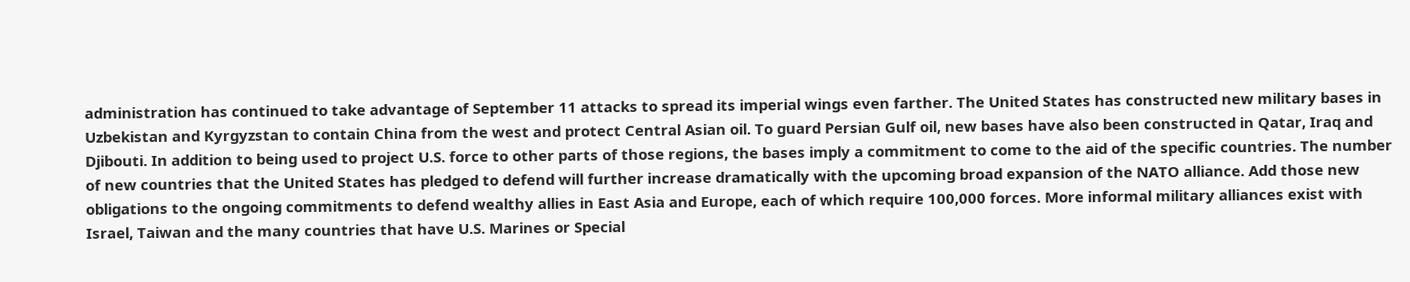administration has continued to take advantage of September 11 attacks to spread its imperial wings even farther. The United States has constructed new military bases in Uzbekistan and Kyrgyzstan to contain China from the west and protect Central Asian oil. To guard Persian Gulf oil, new bases have also been constructed in Qatar, Iraq and Djibouti. In addition to being used to project U.S. force to other parts of those regions, the bases imply a commitment to come to the aid of the specific countries. The number of new countries that the United States has pledged to defend will further increase dramatically with the upcoming broad expansion of the NATO alliance. Add those new obligations to the ongoing commitments to defend wealthy allies in East Asia and Europe, each of which require 100,000 forces. More informal military alliances exist with Israel, Taiwan and the many countries that have U.S. Marines or Special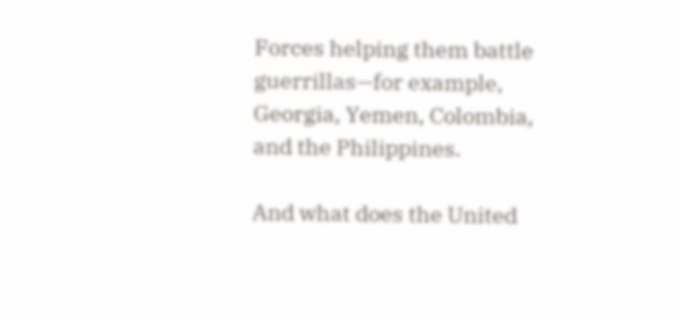Forces helping them battle guerrillas—for example, Georgia, Yemen, Colombia, and the Philippines.

And what does the United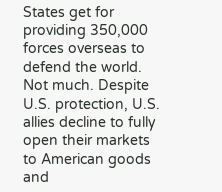States get for providing 350,000 forces overseas to defend the world. Not much. Despite U.S. protection, U.S. allies decline to fully open their markets to American goods and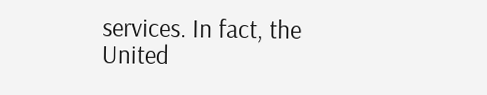services. In fact, the United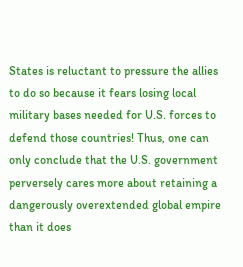States is reluctant to pressure the allies to do so because it fears losing local military bases needed for U.S. forces to defend those countries! Thus, one can only conclude that the U.S. government perversely cares more about retaining a dangerously overextended global empire than it does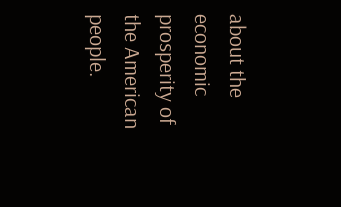about the economic prosperity of the American people.